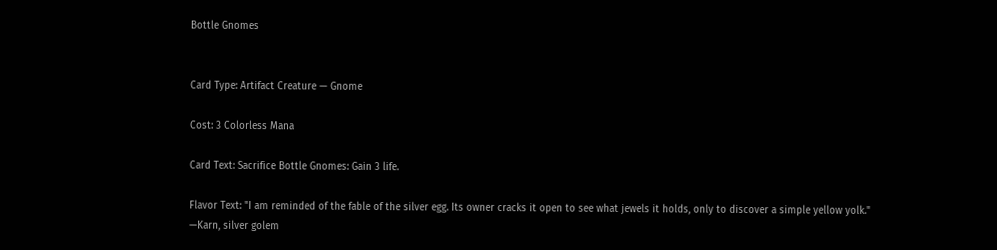Bottle Gnomes


Card Type: Artifact Creature — Gnome

Cost: 3 Colorless Mana

Card Text: Sacrifice Bottle Gnomes: Gain 3 life.

Flavor Text: "I am reminded of the fable of the silver egg. Its owner cracks it open to see what jewels it holds, only to discover a simple yellow yolk."
—Karn, silver golem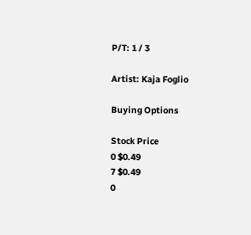P/T: 1 / 3

Artist: Kaja Foglio

Buying Options

Stock Price
0 $0.49
7 $0.49
0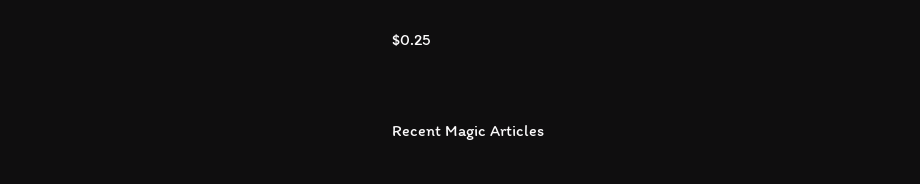$0.25


Recent Magic Articles